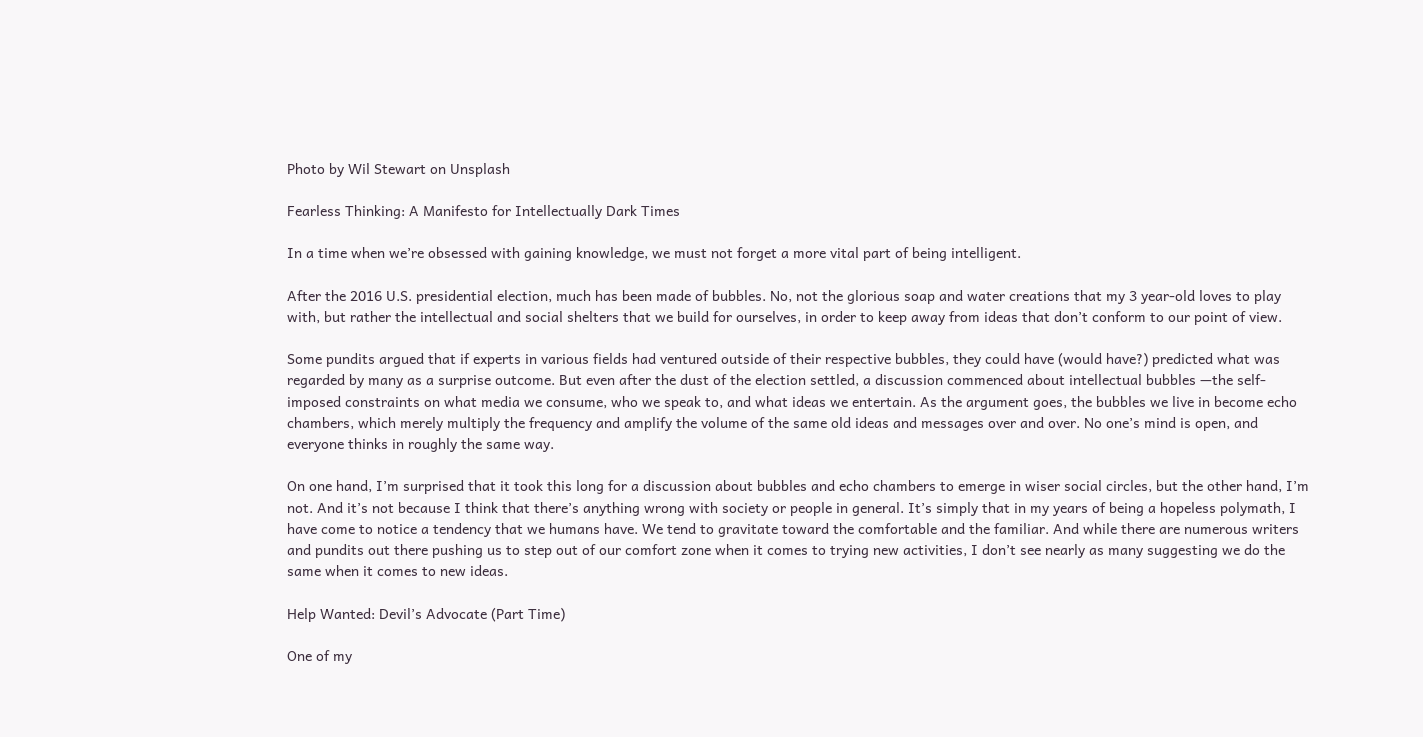Photo by Wil Stewart on Unsplash

Fearless Thinking: A Manifesto for Intellectually Dark Times

In a time when we’re obsessed with gaining knowledge, we must not forget a more vital part of being intelligent.

After the 2016 U.S. presidential election, much has been made of bubbles. No, not the glorious soap and water creations that my 3 year-old loves to play with, but rather the intellectual and social shelters that we build for ourselves, in order to keep away from ideas that don’t conform to our point of view.

Some pundits argued that if experts in various fields had ventured outside of their respective bubbles, they could have (would have?) predicted what was regarded by many as a surprise outcome. But even after the dust of the election settled, a discussion commenced about intellectual bubbles —the self-imposed constraints on what media we consume, who we speak to, and what ideas we entertain. As the argument goes, the bubbles we live in become echo chambers, which merely multiply the frequency and amplify the volume of the same old ideas and messages over and over. No one’s mind is open, and everyone thinks in roughly the same way.

On one hand, I’m surprised that it took this long for a discussion about bubbles and echo chambers to emerge in wiser social circles, but the other hand, I’m not. And it’s not because I think that there’s anything wrong with society or people in general. It’s simply that in my years of being a hopeless polymath, I have come to notice a tendency that we humans have. We tend to gravitate toward the comfortable and the familiar. And while there are numerous writers and pundits out there pushing us to step out of our comfort zone when it comes to trying new activities, I don’t see nearly as many suggesting we do the same when it comes to new ideas.

Help Wanted: Devil’s Advocate (Part Time)

One of my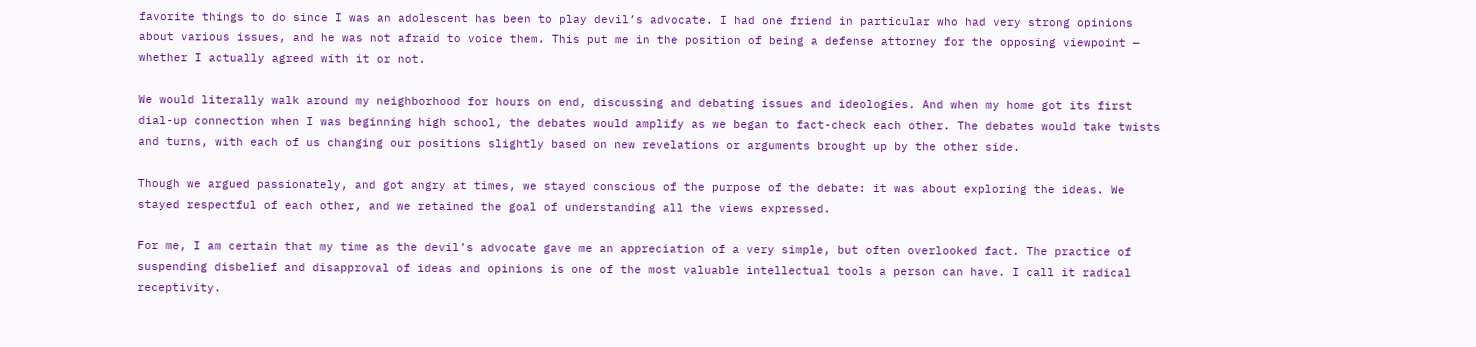favorite things to do since I was an adolescent has been to play devil’s advocate. I had one friend in particular who had very strong opinions about various issues, and he was not afraid to voice them. This put me in the position of being a defense attorney for the opposing viewpoint — whether I actually agreed with it or not.

We would literally walk around my neighborhood for hours on end, discussing and debating issues and ideologies. And when my home got its first dial-up connection when I was beginning high school, the debates would amplify as we began to fact-check each other. The debates would take twists and turns, with each of us changing our positions slightly based on new revelations or arguments brought up by the other side.

Though we argued passionately, and got angry at times, we stayed conscious of the purpose of the debate: it was about exploring the ideas. We stayed respectful of each other, and we retained the goal of understanding all the views expressed.

For me, I am certain that my time as the devil’s advocate gave me an appreciation of a very simple, but often overlooked fact. The practice of suspending disbelief and disapproval of ideas and opinions is one of the most valuable intellectual tools a person can have. I call it radical receptivity.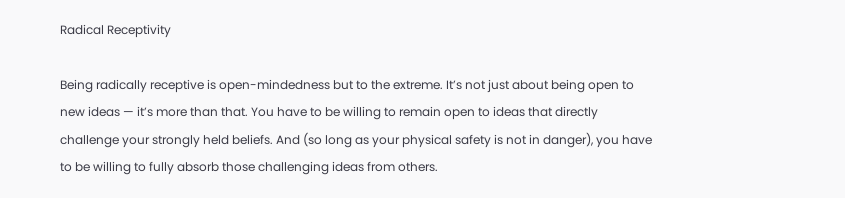Radical Receptivity

Being radically receptive is open-mindedness but to the extreme. It’s not just about being open to new ideas — it’s more than that. You have to be willing to remain open to ideas that directly challenge your strongly held beliefs. And (so long as your physical safety is not in danger), you have to be willing to fully absorb those challenging ideas from others.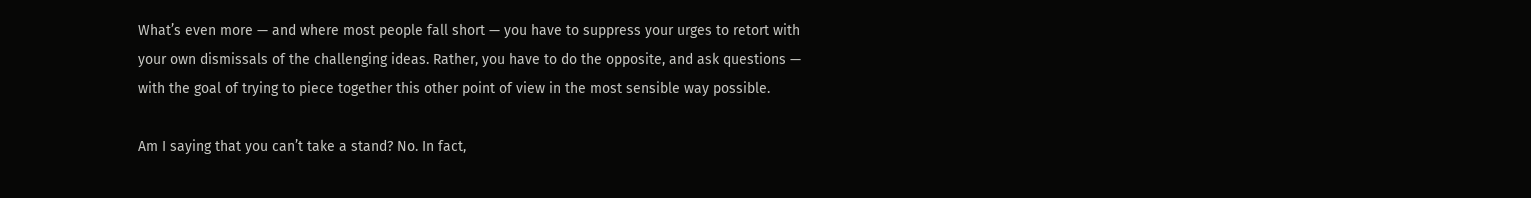What’s even more — and where most people fall short — you have to suppress your urges to retort with your own dismissals of the challenging ideas. Rather, you have to do the opposite, and ask questions — with the goal of trying to piece together this other point of view in the most sensible way possible.

Am I saying that you can’t take a stand? No. In fact,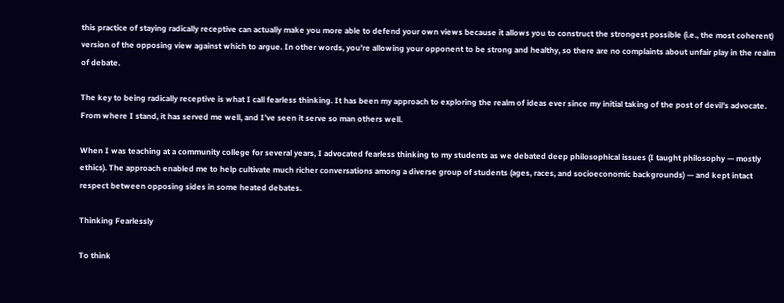this practice of staying radically receptive can actually make you more able to defend your own views because it allows you to construct the strongest possible (i.e., the most coherent) version of the opposing view against which to argue. In other words, you’re allowing your opponent to be strong and healthy, so there are no complaints about unfair play in the realm of debate.

The key to being radically receptive is what I call fearless thinking. It has been my approach to exploring the realm of ideas ever since my initial taking of the post of devil’s advocate. From where I stand, it has served me well, and I’ve seen it serve so man others well.

When I was teaching at a community college for several years, I advocated fearless thinking to my students as we debated deep philosophical issues (I taught philosophy — mostly ethics). The approach enabled me to help cultivate much richer conversations among a diverse group of students (ages, races, and socioeconomic backgrounds) — and kept intact respect between opposing sides in some heated debates.

Thinking Fearlessly

To think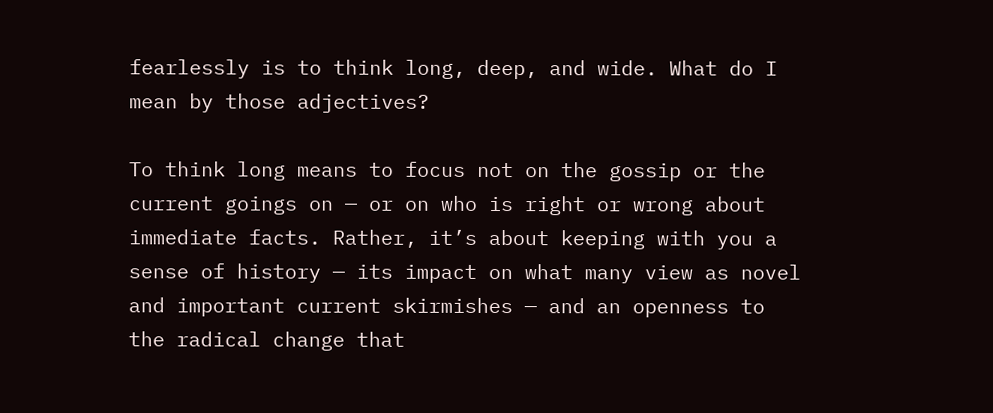fearlessly is to think long, deep, and wide. What do I mean by those adjectives?

To think long means to focus not on the gossip or the current goings on — or on who is right or wrong about immediate facts. Rather, it’s about keeping with you a sense of history — its impact on what many view as novel and important current skirmishes — and an openness to the radical change that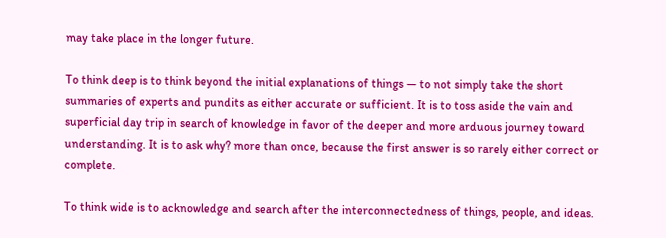may take place in the longer future.

To think deep is to think beyond the initial explanations of things — to not simply take the short summaries of experts and pundits as either accurate or sufficient. It is to toss aside the vain and superficial day trip in search of knowledge in favor of the deeper and more arduous journey toward understanding. It is to ask why? more than once, because the first answer is so rarely either correct or complete.

To think wide is to acknowledge and search after the interconnectedness of things, people, and ideas.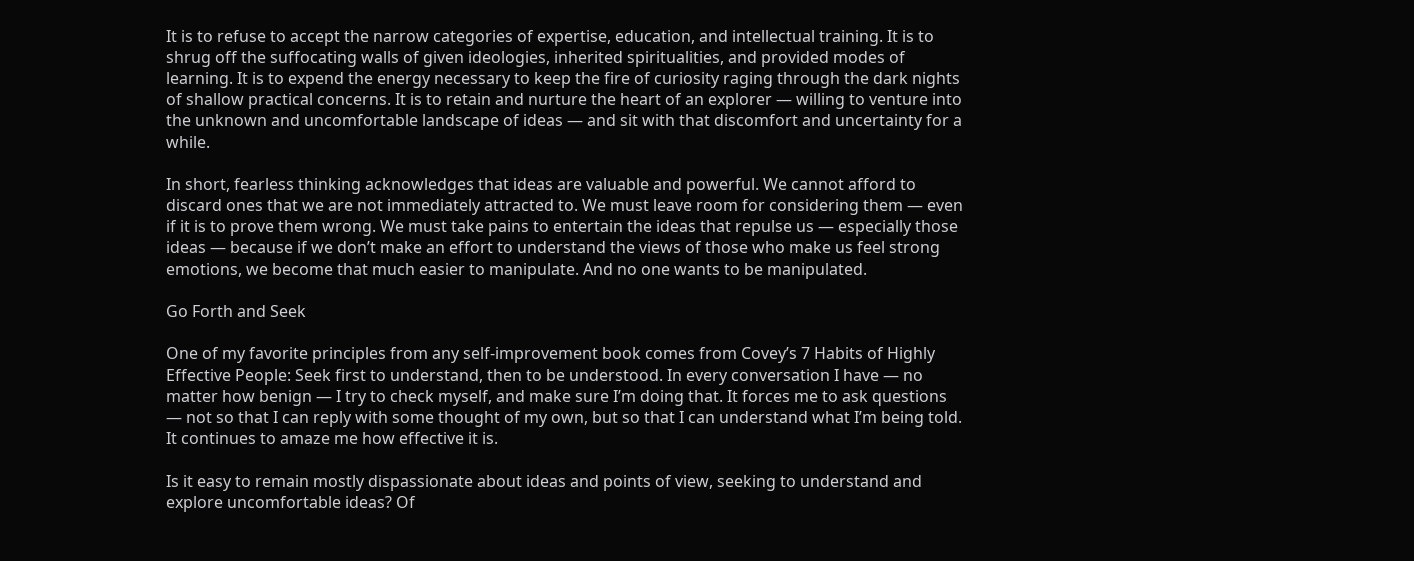It is to refuse to accept the narrow categories of expertise, education, and intellectual training. It is to shrug off the suffocating walls of given ideologies, inherited spiritualities, and provided modes of learning. It is to expend the energy necessary to keep the fire of curiosity raging through the dark nights of shallow practical concerns. It is to retain and nurture the heart of an explorer — willing to venture into the unknown and uncomfortable landscape of ideas — and sit with that discomfort and uncertainty for a while.

In short, fearless thinking acknowledges that ideas are valuable and powerful. We cannot afford to discard ones that we are not immediately attracted to. We must leave room for considering them — even if it is to prove them wrong. We must take pains to entertain the ideas that repulse us — especially those ideas — because if we don’t make an effort to understand the views of those who make us feel strong emotions, we become that much easier to manipulate. And no one wants to be manipulated.

Go Forth and Seek

One of my favorite principles from any self-improvement book comes from Covey’s 7 Habits of Highly Effective People: Seek first to understand, then to be understood. In every conversation I have — no matter how benign — I try to check myself, and make sure I’m doing that. It forces me to ask questions — not so that I can reply with some thought of my own, but so that I can understand what I’m being told. It continues to amaze me how effective it is.

Is it easy to remain mostly dispassionate about ideas and points of view, seeking to understand and explore uncomfortable ideas? Of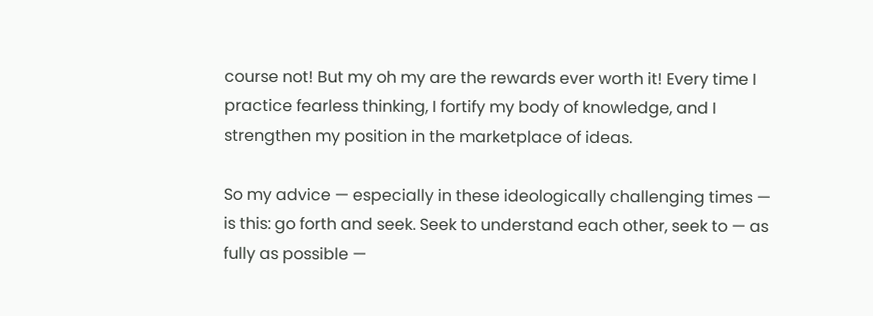course not! But my oh my are the rewards ever worth it! Every time I practice fearless thinking, I fortify my body of knowledge, and I strengthen my position in the marketplace of ideas.

So my advice — especially in these ideologically challenging times — is this: go forth and seek. Seek to understand each other, seek to — as fully as possible —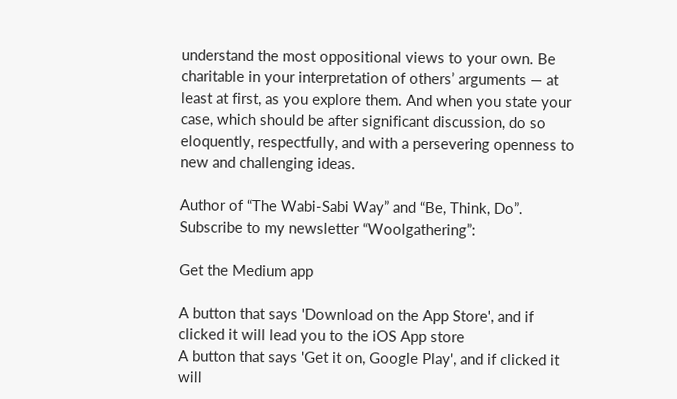understand the most oppositional views to your own. Be charitable in your interpretation of others’ arguments — at least at first, as you explore them. And when you state your case, which should be after significant discussion, do so eloquently, respectfully, and with a persevering openness to new and challenging ideas.

Author of “The Wabi-Sabi Way” and “Be, Think, Do”. Subscribe to my newsletter “Woolgathering”:

Get the Medium app

A button that says 'Download on the App Store', and if clicked it will lead you to the iOS App store
A button that says 'Get it on, Google Play', and if clicked it will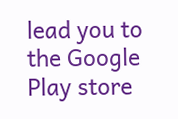lead you to the Google Play store